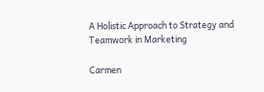A Holistic Approach to Strategy and Teamwork in Marketing

Carmen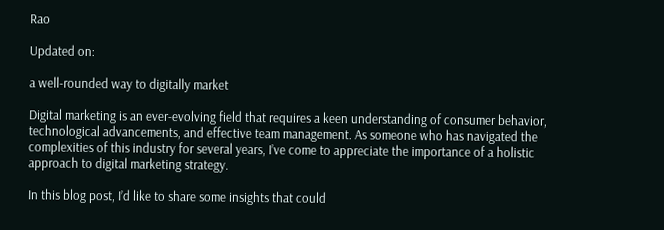Rao

Updated on:

a well-rounded way to digitally market

Digital marketing is an ever-evolving field that requires a keen understanding of consumer behavior, technological advancements, and effective team management. As someone who has navigated the complexities of this industry for several years, I’ve come to appreciate the importance of a holistic approach to digital marketing strategy.

In this blog post, I’d like to share some insights that could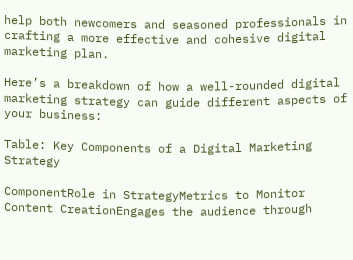help both newcomers and seasoned professionals in crafting a more effective and cohesive digital marketing plan.

Here’s a breakdown of how a well-rounded digital marketing strategy can guide different aspects of your business:

Table: Key Components of a Digital Marketing Strategy

ComponentRole in StrategyMetrics to Monitor
Content CreationEngages the audience through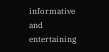informative and entertaining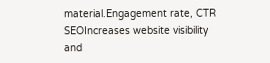material.Engagement rate, CTR
SEOIncreases website visibility and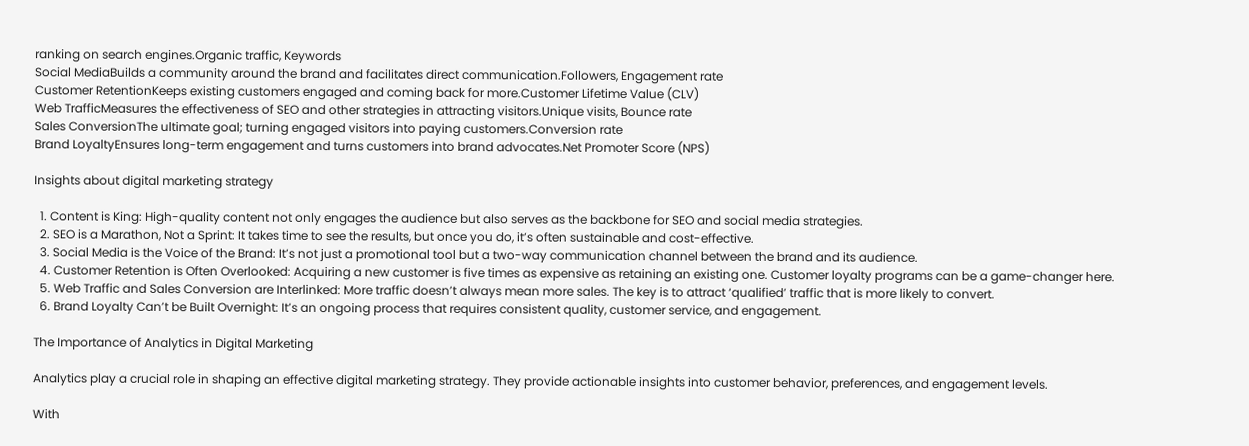ranking on search engines.Organic traffic, Keywords
Social MediaBuilds a community around the brand and facilitates direct communication.Followers, Engagement rate
Customer RetentionKeeps existing customers engaged and coming back for more.Customer Lifetime Value (CLV)
Web TrafficMeasures the effectiveness of SEO and other strategies in attracting visitors.Unique visits, Bounce rate
Sales ConversionThe ultimate goal; turning engaged visitors into paying customers.Conversion rate
Brand LoyaltyEnsures long-term engagement and turns customers into brand advocates.Net Promoter Score (NPS)

Insights about digital marketing strategy

  1. Content is King: High-quality content not only engages the audience but also serves as the backbone for SEO and social media strategies.
  2. SEO is a Marathon, Not a Sprint: It takes time to see the results, but once you do, it’s often sustainable and cost-effective.
  3. Social Media is the Voice of the Brand: It’s not just a promotional tool but a two-way communication channel between the brand and its audience.
  4. Customer Retention is Often Overlooked: Acquiring a new customer is five times as expensive as retaining an existing one. Customer loyalty programs can be a game-changer here.
  5. Web Traffic and Sales Conversion are Interlinked: More traffic doesn’t always mean more sales. The key is to attract ‘qualified’ traffic that is more likely to convert.
  6. Brand Loyalty Can’t be Built Overnight: It’s an ongoing process that requires consistent quality, customer service, and engagement.

The Importance of Analytics in Digital Marketing

Analytics play a crucial role in shaping an effective digital marketing strategy. They provide actionable insights into customer behavior, preferences, and engagement levels.

With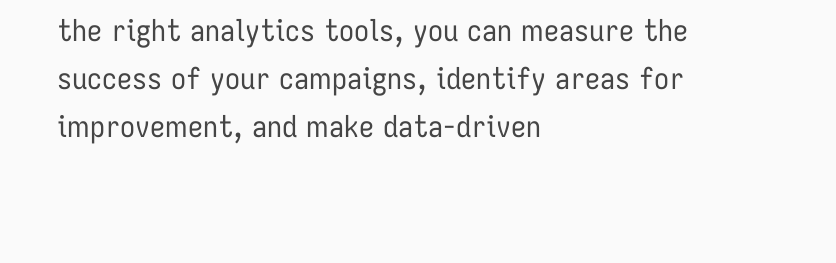the right analytics tools, you can measure the success of your campaigns, identify areas for improvement, and make data-driven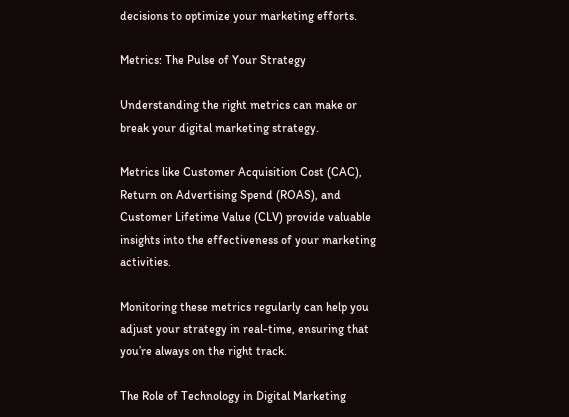decisions to optimize your marketing efforts.

Metrics: The Pulse of Your Strategy

Understanding the right metrics can make or break your digital marketing strategy.

Metrics like Customer Acquisition Cost (CAC), Return on Advertising Spend (ROAS), and Customer Lifetime Value (CLV) provide valuable insights into the effectiveness of your marketing activities.

Monitoring these metrics regularly can help you adjust your strategy in real-time, ensuring that you’re always on the right track.

The Role of Technology in Digital Marketing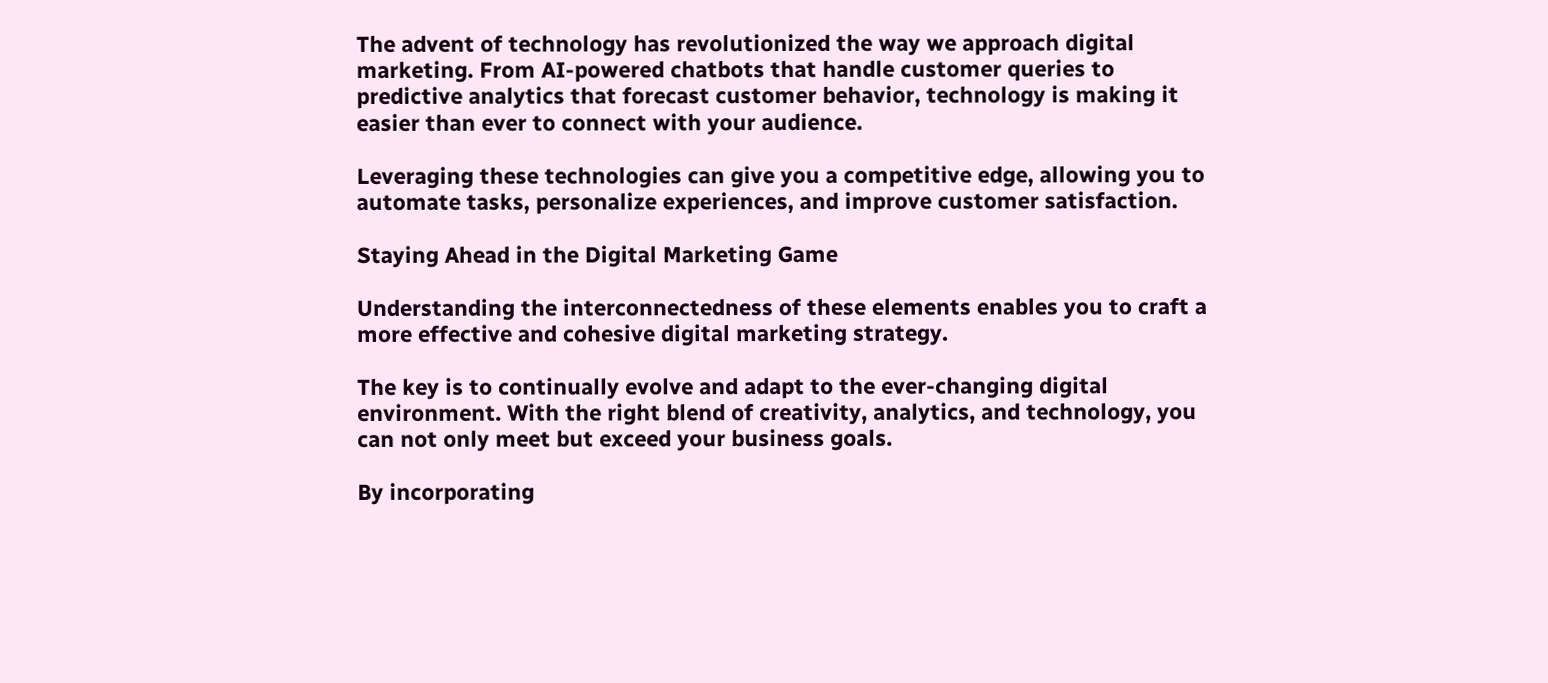The advent of technology has revolutionized the way we approach digital marketing. From AI-powered chatbots that handle customer queries to predictive analytics that forecast customer behavior, technology is making it easier than ever to connect with your audience.

Leveraging these technologies can give you a competitive edge, allowing you to automate tasks, personalize experiences, and improve customer satisfaction.

Staying Ahead in the Digital Marketing Game

Understanding the interconnectedness of these elements enables you to craft a more effective and cohesive digital marketing strategy.

The key is to continually evolve and adapt to the ever-changing digital environment. With the right blend of creativity, analytics, and technology, you can not only meet but exceed your business goals.

By incorporating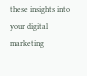these insights into your digital marketing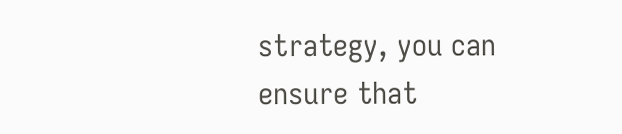strategy, you can ensure that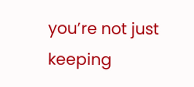you’re not just keeping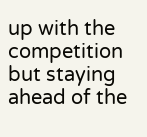up with the competition but staying ahead of the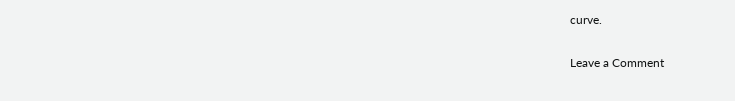curve.

Leave a Comment